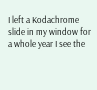I left a Kodachrome slide in my window for a whole year I see the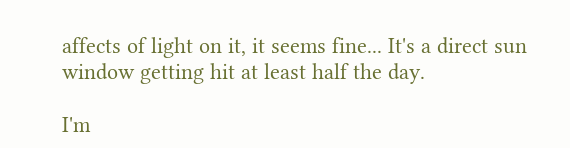affects of light on it, it seems fine... It's a direct sun window getting hit at least half the day.

I'm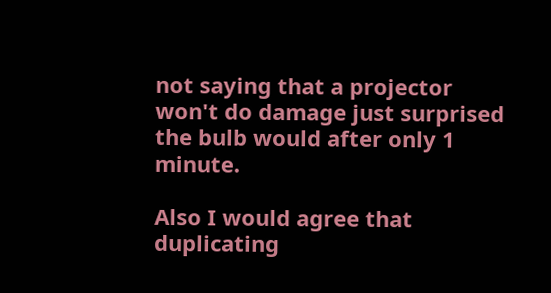not saying that a projector won't do damage just surprised the bulb would after only 1 minute.

Also I would agree that duplicating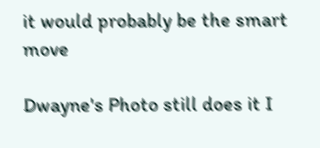it would probably be the smart move

Dwayne's Photo still does it I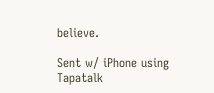believe.

Sent w/ iPhone using Tapatalk